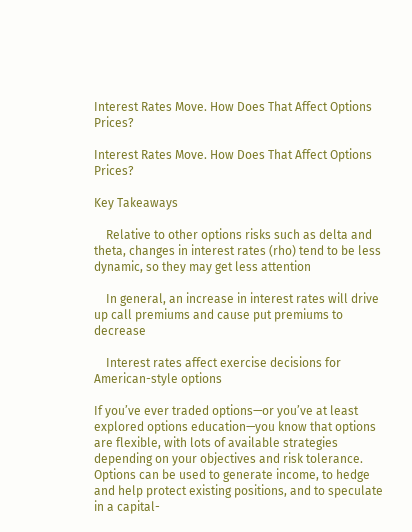Interest Rates Move. How Does That Affect Options Prices?

Interest Rates Move. How Does That Affect Options Prices?

Key Takeaways

    Relative to other options risks such as delta and theta, changes in interest rates (rho) tend to be less dynamic, so they may get less attention

    In general, an increase in interest rates will drive up call premiums and cause put premiums to decrease

    Interest rates affect exercise decisions for American-style options

If you’ve ever traded options—or you’ve at least explored options education—you know that options are flexible, with lots of available strategies depending on your objectives and risk tolerance. Options can be used to generate income, to hedge and help protect existing positions, and to speculate in a capital-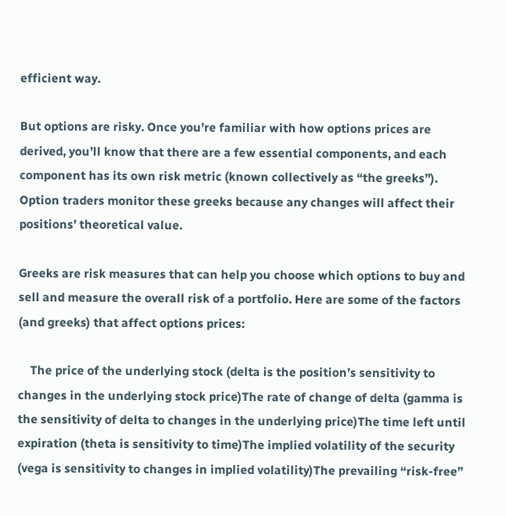efficient way.

But options are risky. Once you’re familiar with how options prices are derived, you’ll know that there are a few essential components, and each component has its own risk metric (known collectively as “the greeks”). Option traders monitor these greeks because any changes will affect their positions’ theoretical value.

Greeks are risk measures that can help you choose which options to buy and sell and measure the overall risk of a portfolio. Here are some of the factors (and greeks) that affect options prices:

    The price of the underlying stock (delta is the position’s sensitivity to changes in the underlying stock price)The rate of change of delta (gamma is the sensitivity of delta to changes in the underlying price)The time left until expiration (theta is sensitivity to time)The implied volatility of the security (vega is sensitivity to changes in implied volatility)The prevailing “risk-free”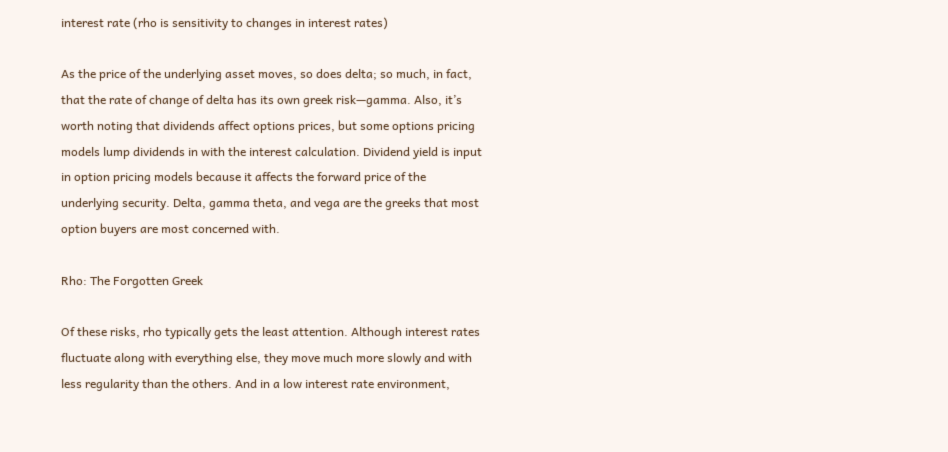interest rate (rho is sensitivity to changes in interest rates)

As the price of the underlying asset moves, so does delta; so much, in fact, that the rate of change of delta has its own greek risk—gamma. Also, it’s worth noting that dividends affect options prices, but some options pricing models lump dividends in with the interest calculation. Dividend yield is input in option pricing models because it affects the forward price of the underlying security. Delta, gamma theta, and vega are the greeks that most option buyers are most concerned with.

Rho: The Forgotten Greek

Of these risks, rho typically gets the least attention. Although interest rates fluctuate along with everything else, they move much more slowly and with less regularity than the others. And in a low interest rate environment,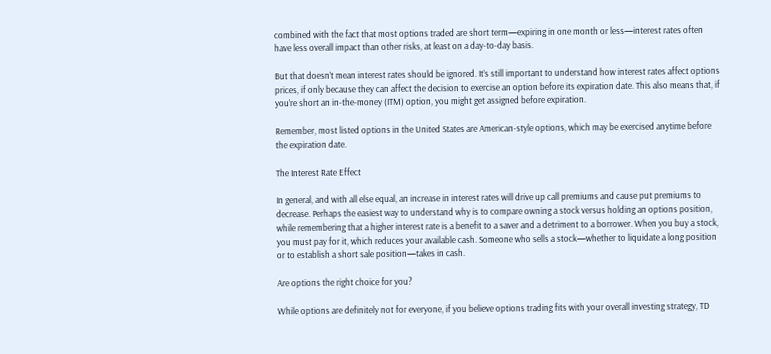combined with the fact that most options traded are short term—expiring in one month or less—interest rates often have less overall impact than other risks, at least on a day-to-day basis.

But that doesn’t mean interest rates should be ignored. It’s still important to understand how interest rates affect options prices, if only because they can affect the decision to exercise an option before its expiration date. This also means that, if you’re short an in-the-money (ITM) option, you might get assigned before expiration.

Remember, most listed options in the United States are American-style options, which may be exercised anytime before the expiration date.

The Interest Rate Effect

In general, and with all else equal, an increase in interest rates will drive up call premiums and cause put premiums to decrease. Perhaps the easiest way to understand why is to compare owning a stock versus holding an options position, while remembering that a higher interest rate is a benefit to a saver and a detriment to a borrower. When you buy a stock, you must pay for it, which reduces your available cash. Someone who sells a stock—whether to liquidate a long position or to establish a short sale position—takes in cash.

Are options the right choice for you?

While options are definitely not for everyone, if you believe options trading fits with your overall investing strategy, TD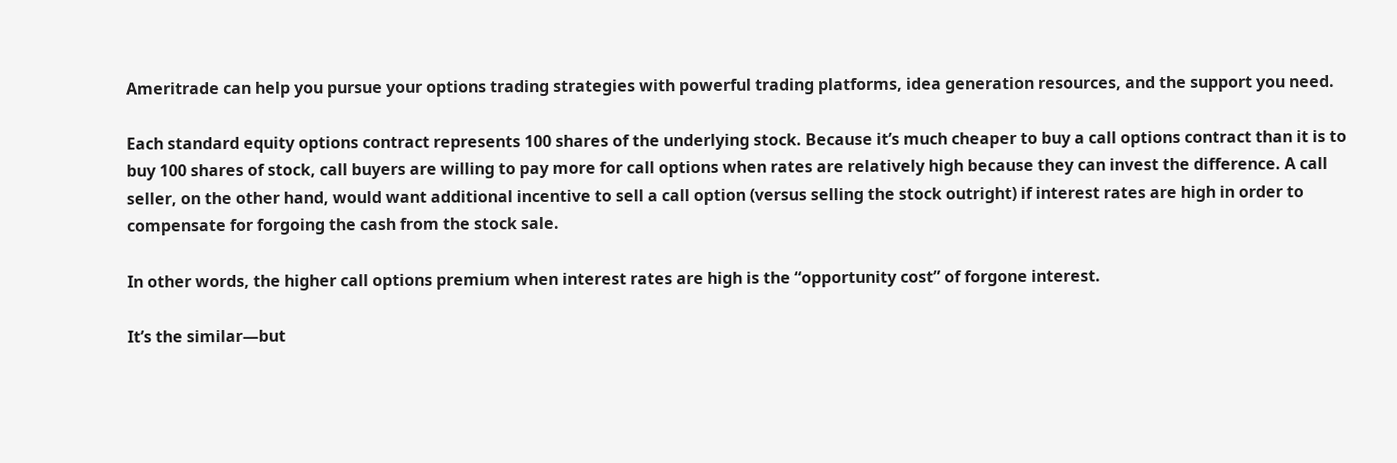Ameritrade can help you pursue your options trading strategies with powerful trading platforms, idea generation resources, and the support you need.

Each standard equity options contract represents 100 shares of the underlying stock. Because it’s much cheaper to buy a call options contract than it is to buy 100 shares of stock, call buyers are willing to pay more for call options when rates are relatively high because they can invest the difference. A call seller, on the other hand, would want additional incentive to sell a call option (versus selling the stock outright) if interest rates are high in order to compensate for forgoing the cash from the stock sale.

In other words, the higher call options premium when interest rates are high is the “opportunity cost” of forgone interest.

It’s the similar—but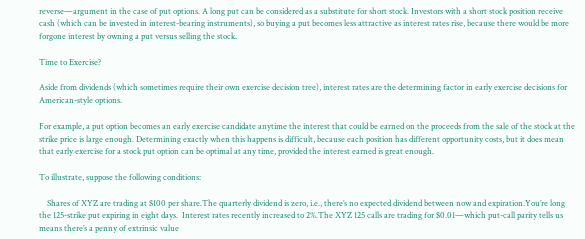reverse—argument in the case of put options. A long put can be considered as a substitute for short stock. Investors with a short stock position receive cash (which can be invested in interest-bearing instruments), so buying a put becomes less attractive as interest rates rise, because there would be more forgone interest by owning a put versus selling the stock.

Time to Exercise?

Aside from dividends (which sometimes require their own exercise decision tree), interest rates are the determining factor in early exercise decisions for American-style options.

For example, a put option becomes an early exercise candidate anytime the interest that could be earned on the proceeds from the sale of the stock at the strike price is large enough. Determining exactly when this happens is difficult, because each position has different opportunity costs, but it does mean that early exercise for a stock put option can be optimal at any time, provided the interest earned is great enough.

To illustrate, suppose the following conditions:

    Shares of XYZ are trading at $100 per share.The quarterly dividend is zero, i.e., there’s no expected dividend between now and expiration.You’re long the 125-strike put expiring in eight days.  Interest rates recently increased to 2%.The XYZ 125 calls are trading for $0.01—which put-call parity tells us means there’s a penny of extrinsic value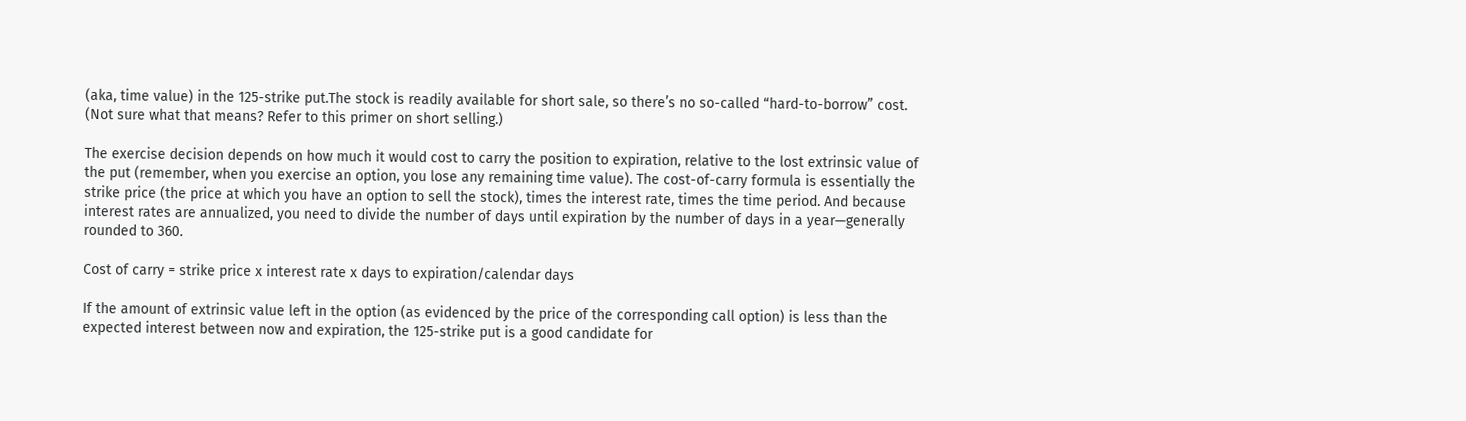(aka, time value) in the 125-strike put.The stock is readily available for short sale, so there’s no so-called “hard-to-borrow” cost. (Not sure what that means? Refer to this primer on short selling.)

The exercise decision depends on how much it would cost to carry the position to expiration, relative to the lost extrinsic value of the put (remember, when you exercise an option, you lose any remaining time value). The cost-of-carry formula is essentially the strike price (the price at which you have an option to sell the stock), times the interest rate, times the time period. And because interest rates are annualized, you need to divide the number of days until expiration by the number of days in a year—generally rounded to 360.

Cost of carry = strike price x interest rate x days to expiration/calendar days

If the amount of extrinsic value left in the option (as evidenced by the price of the corresponding call option) is less than the expected interest between now and expiration, the 125-strike put is a good candidate for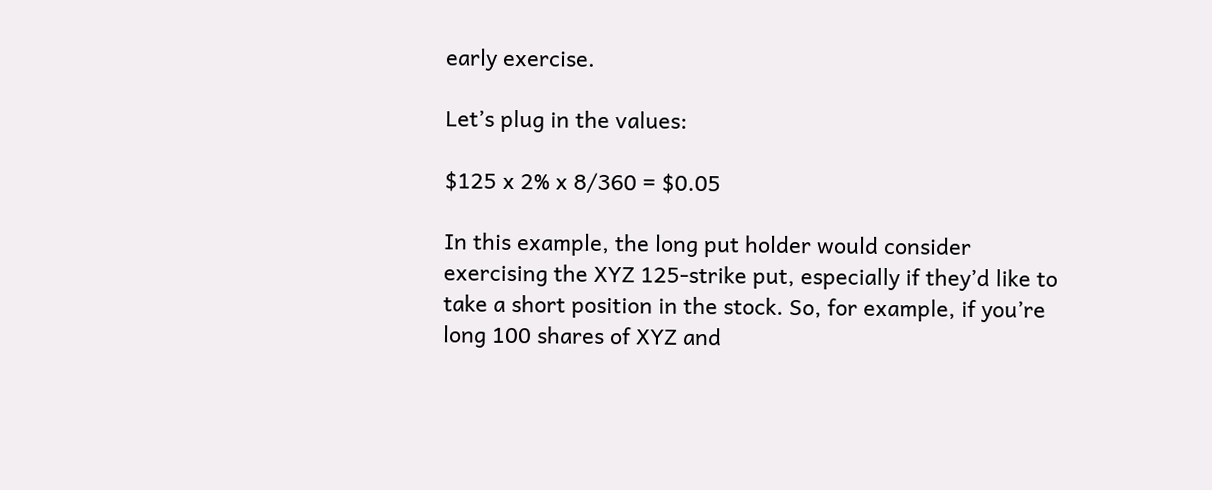early exercise.

Let’s plug in the values:

$125 x 2% x 8/360 = $0.05

In this example, the long put holder would consider exercising the XYZ 125-strike put, especially if they’d like to take a short position in the stock. So, for example, if you’re long 100 shares of XYZ and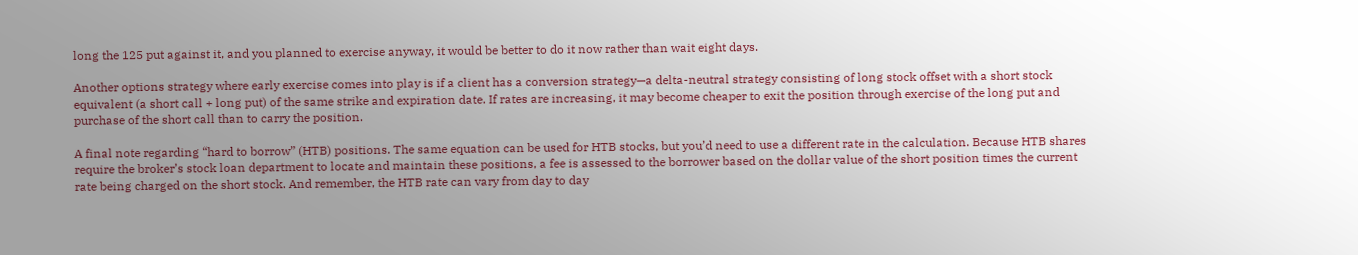long the 125 put against it, and you planned to exercise anyway, it would be better to do it now rather than wait eight days.

Another options strategy where early exercise comes into play is if a client has a conversion strategy—a delta-neutral strategy consisting of long stock offset with a short stock equivalent (a short call + long put) of the same strike and expiration date. If rates are increasing, it may become cheaper to exit the position through exercise of the long put and purchase of the short call than to carry the position.

A final note regarding “hard to borrow” (HTB) positions. The same equation can be used for HTB stocks, but you’d need to use a different rate in the calculation. Because HTB shares require the broker’s stock loan department to locate and maintain these positions, a fee is assessed to the borrower based on the dollar value of the short position times the current rate being charged on the short stock. And remember, the HTB rate can vary from day to day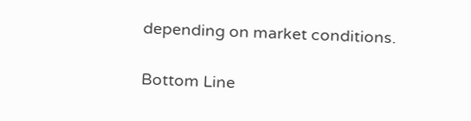depending on market conditions.

Bottom Line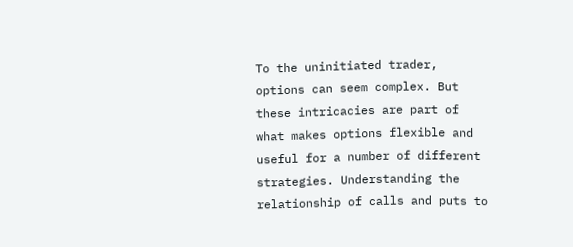To the uninitiated trader, options can seem complex. But these intricacies are part of what makes options flexible and useful for a number of different strategies. Understanding the relationship of calls and puts to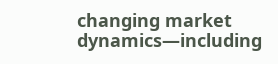changing market dynamics—including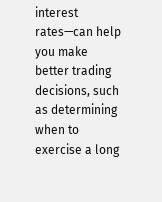interest rates—can help you make better trading decisions, such as determining when to exercise a long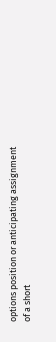options position or anticipating assignment of a short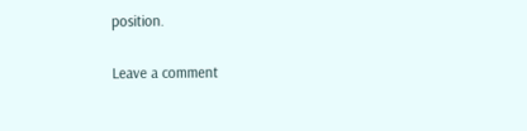position.

Leave a comment